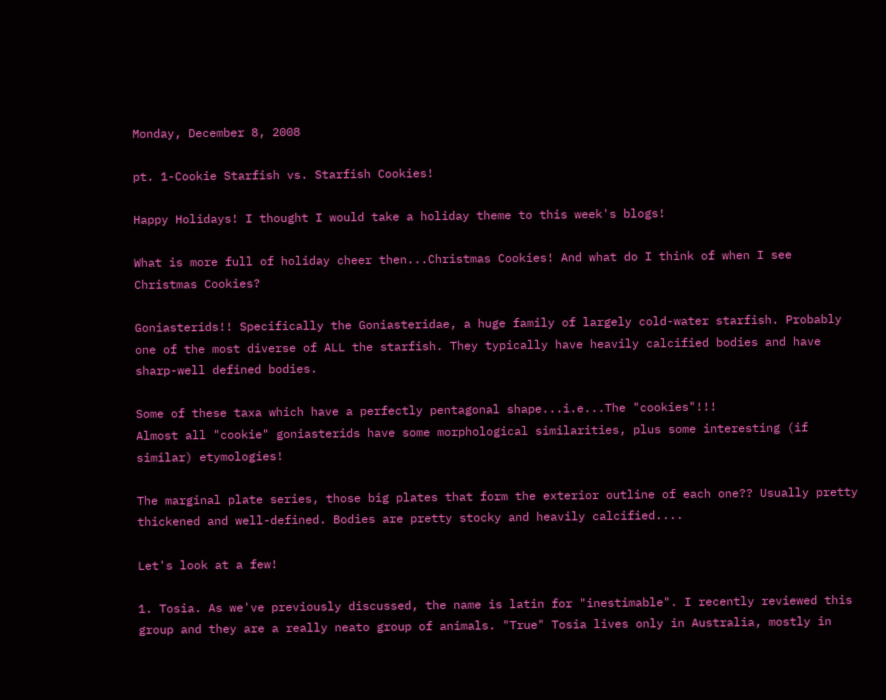Monday, December 8, 2008

pt. 1-Cookie Starfish vs. Starfish Cookies!

Happy Holidays! I thought I would take a holiday theme to this week's blogs!

What is more full of holiday cheer then...Christmas Cookies! And what do I think of when I see Christmas Cookies?

Goniasterids!! Specifically the Goniasteridae, a huge family of largely cold-water starfish. Probably one of the most diverse of ALL the starfish. They typically have heavily calcified bodies and have sharp-well defined bodies.

Some of these taxa which have a perfectly pentagonal shape...i.e...The "cookies"!!!
Almost all "cookie" goniasterids have some morphological similarities, plus some interesting (if similar) etymologies!

The marginal plate series, those big plates that form the exterior outline of each one?? Usually pretty thickened and well-defined. Bodies are pretty stocky and heavily calcified....

Let's look at a few!

1. Tosia. As we've previously discussed, the name is latin for "inestimable". I recently reviewed this group and they are a really neato group of animals. "True" Tosia lives only in Australia, mostly in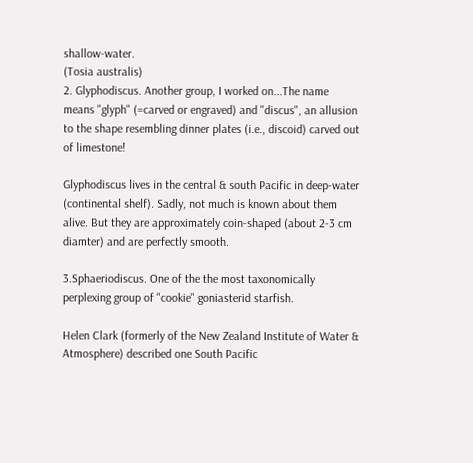shallow-water.
(Tosia australis)
2. Glyphodiscus. Another group, I worked on...The name means "glyph" (=carved or engraved) and "discus", an allusion to the shape resembling dinner plates (i.e., discoid) carved out of limestone!

Glyphodiscus lives in the central & south Pacific in deep-water (continental shelf). Sadly, not much is known about them alive. But they are approximately coin-shaped (about 2-3 cm diamter) and are perfectly smooth.

3.Sphaeriodiscus. One of the the most taxonomically perplexing group of "cookie" goniasterid starfish.

Helen Clark (formerly of the New Zealand Institute of Water & Atmosphere) described one South Pacific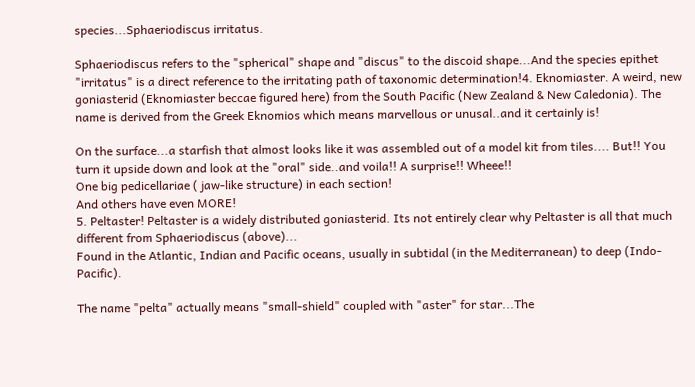species...Sphaeriodiscus irritatus.

Sphaeriodiscus refers to the "spherical" shape and "discus" to the discoid shape...And the species epithet "irritatus" is a direct reference to the irritating path of taxonomic determination!4. Eknomiaster. A weird, new goniasterid (Eknomiaster beccae figured here) from the South Pacific (New Zealand & New Caledonia). The name is derived from the Greek Eknomios which means marvellous or unusal..and it certainly is!

On the surface...a starfish that almost looks like it was assembled out of a model kit from tiles.... But!! You turn it upside down and look at the "oral" side..and voila!! A surprise!! Wheee!!
One big pedicellariae ( jaw-like structure) in each section!
And others have even MORE!
5. Peltaster! Peltaster is a widely distributed goniasterid. Its not entirely clear why Peltaster is all that much different from Sphaeriodiscus (above)...
Found in the Atlantic, Indian and Pacific oceans, usually in subtidal (in the Mediterranean) to deep (Indo-Pacific).

The name "pelta" actually means "small-shield" coupled with "aster" for star...The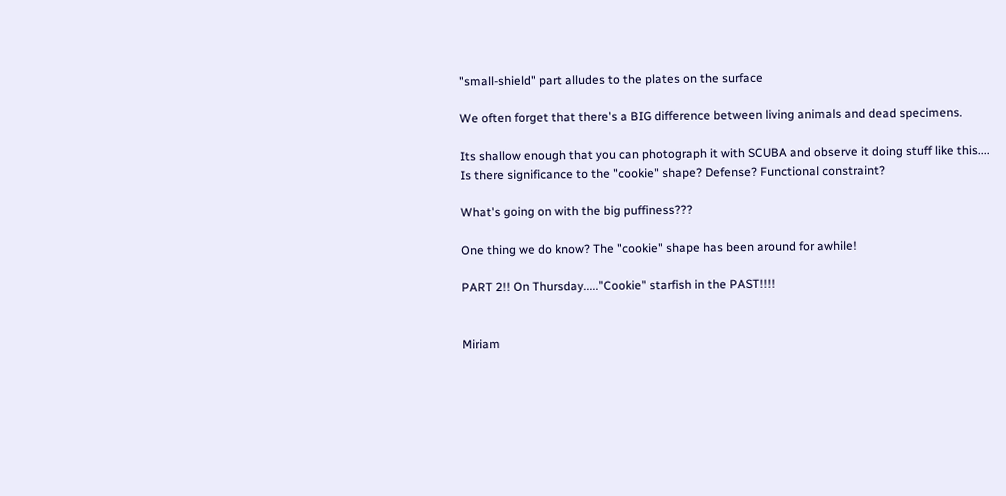"small-shield" part alludes to the plates on the surface

We often forget that there's a BIG difference between living animals and dead specimens.

Its shallow enough that you can photograph it with SCUBA and observe it doing stuff like this....
Is there significance to the "cookie" shape? Defense? Functional constraint?

What's going on with the big puffiness???

One thing we do know? The "cookie" shape has been around for awhile!

PART 2!! On Thursday....."Cookie" starfish in the PAST!!!!


Miriam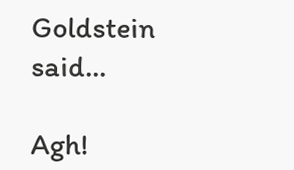Goldstein said...

Agh!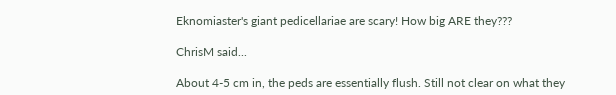Eknomiaster's giant pedicellariae are scary! How big ARE they???

ChrisM said...

About 4-5 cm in, the peds are essentially flush. Still not clear on what they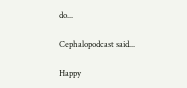do...

Cephalopodcast said...

Happy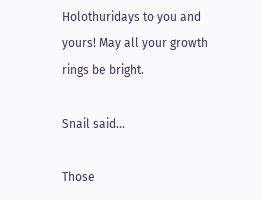Holothuridays to you and yours! May all your growth rings be bright.

Snail said...

Those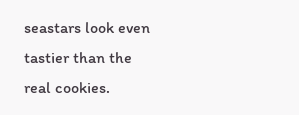seastars look even tastier than the real cookies.